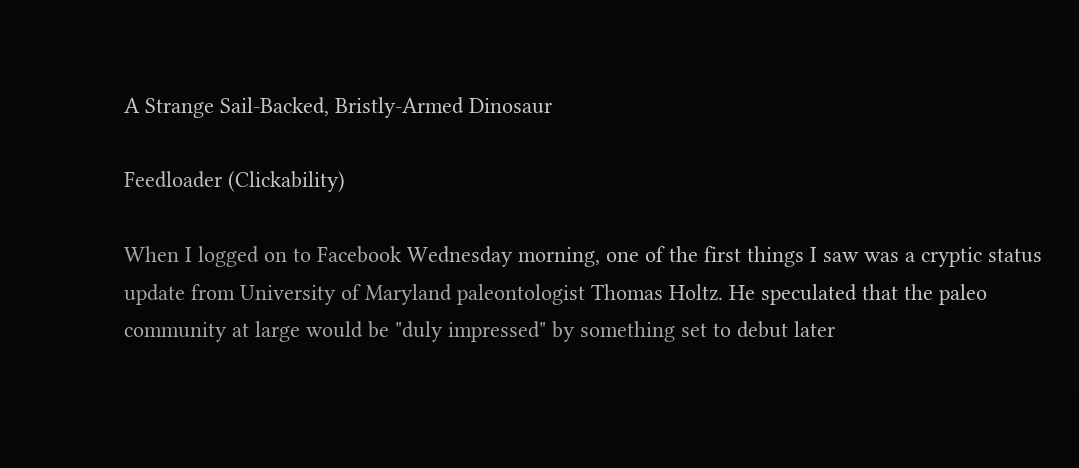A Strange Sail-Backed, Bristly-Armed Dinosaur

Feedloader (Clickability)

When I logged on to Facebook Wednesday morning, one of the first things I saw was a cryptic status update from University of Maryland paleontologist Thomas Holtz. He speculated that the paleo community at large would be "duly impressed" by something set to debut later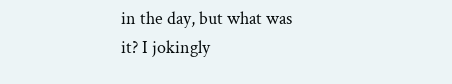in the day, but what was it? I jokingly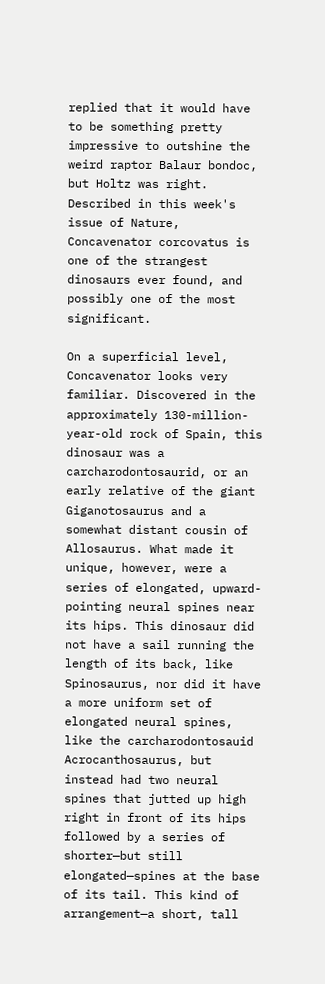replied that it would have to be something pretty impressive to outshine the weird raptor Balaur bondoc, but Holtz was right. Described in this week's issue of Nature, Concavenator corcovatus is one of the strangest dinosaurs ever found, and possibly one of the most significant.

On a superficial level, Concavenator looks very familiar. Discovered in the approximately 130-million-year-old rock of Spain, this dinosaur was a carcharodontosaurid, or an early relative of the giant Giganotosaurus and a somewhat distant cousin of Allosaurus. What made it unique, however, were a series of elongated, upward-pointing neural spines near its hips. This dinosaur did not have a sail running the length of its back, like Spinosaurus, nor did it have a more uniform set of elongated neural spines, like the carcharodontosauid Acrocanthosaurus, but instead had two neural spines that jutted up high right in front of its hips followed by a series of shorter—but still elongated—spines at the base of its tail. This kind of arrangement—a short, tall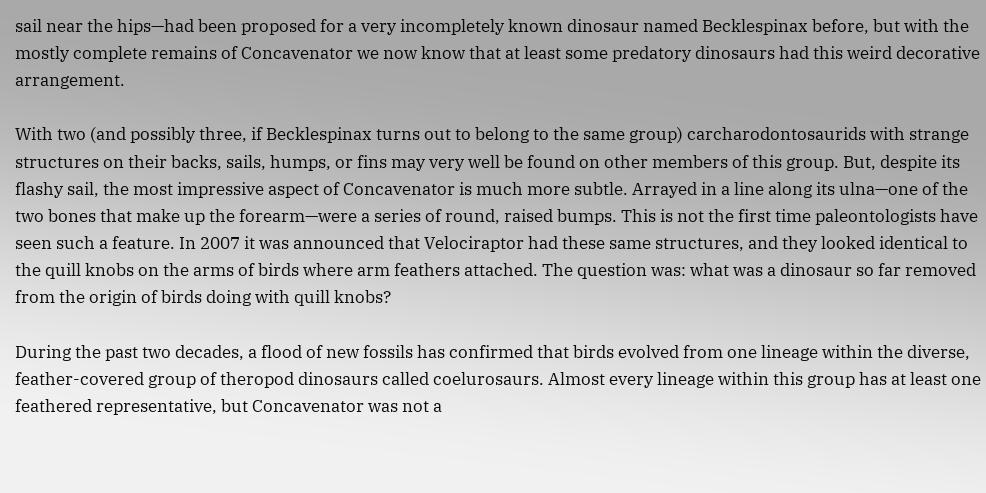sail near the hips—had been proposed for a very incompletely known dinosaur named Becklespinax before, but with the mostly complete remains of Concavenator we now know that at least some predatory dinosaurs had this weird decorative arrangement.

With two (and possibly three, if Becklespinax turns out to belong to the same group) carcharodontosaurids with strange structures on their backs, sails, humps, or fins may very well be found on other members of this group. But, despite its flashy sail, the most impressive aspect of Concavenator is much more subtle. Arrayed in a line along its ulna—one of the two bones that make up the forearm—were a series of round, raised bumps. This is not the first time paleontologists have seen such a feature. In 2007 it was announced that Velociraptor had these same structures, and they looked identical to the quill knobs on the arms of birds where arm feathers attached. The question was: what was a dinosaur so far removed from the origin of birds doing with quill knobs?

During the past two decades, a flood of new fossils has confirmed that birds evolved from one lineage within the diverse, feather-covered group of theropod dinosaurs called coelurosaurs. Almost every lineage within this group has at least one feathered representative, but Concavenator was not a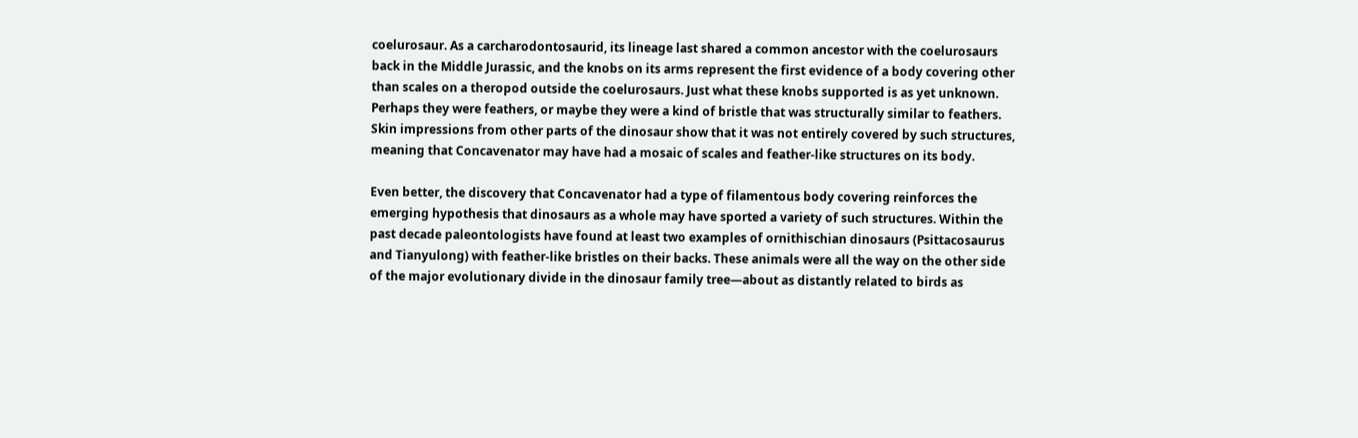coelurosaur. As a carcharodontosaurid, its lineage last shared a common ancestor with the coelurosaurs back in the Middle Jurassic, and the knobs on its arms represent the first evidence of a body covering other than scales on a theropod outside the coelurosaurs. Just what these knobs supported is as yet unknown. Perhaps they were feathers, or maybe they were a kind of bristle that was structurally similar to feathers. Skin impressions from other parts of the dinosaur show that it was not entirely covered by such structures, meaning that Concavenator may have had a mosaic of scales and feather-like structures on its body.

Even better, the discovery that Concavenator had a type of filamentous body covering reinforces the emerging hypothesis that dinosaurs as a whole may have sported a variety of such structures. Within the past decade paleontologists have found at least two examples of ornithischian dinosaurs (Psittacosaurus and Tianyulong) with feather-like bristles on their backs. These animals were all the way on the other side of the major evolutionary divide in the dinosaur family tree—about as distantly related to birds as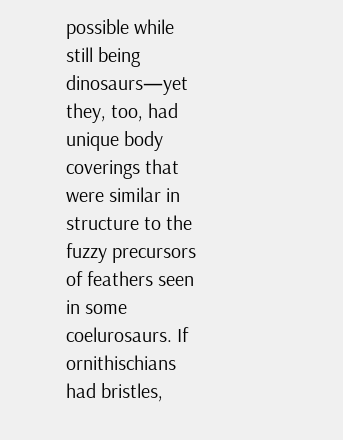possible while still being dinosaurs—yet they, too, had unique body coverings that were similar in structure to the fuzzy precursors of feathers seen in some coelurosaurs. If ornithischians had bristles,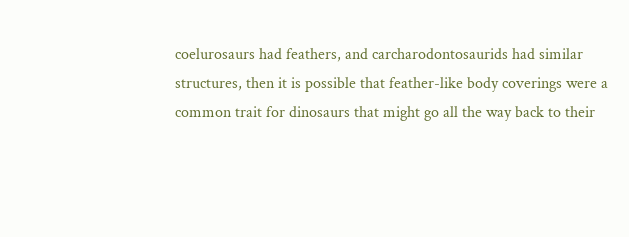coelurosaurs had feathers, and carcharodontosaurids had similar structures, then it is possible that feather-like body coverings were a common trait for dinosaurs that might go all the way back to their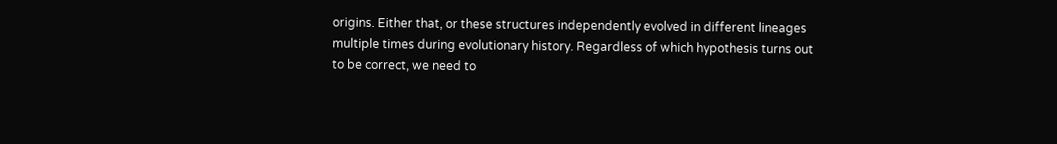origins. Either that, or these structures independently evolved in different lineages multiple times during evolutionary history. Regardless of which hypothesis turns out to be correct, we need to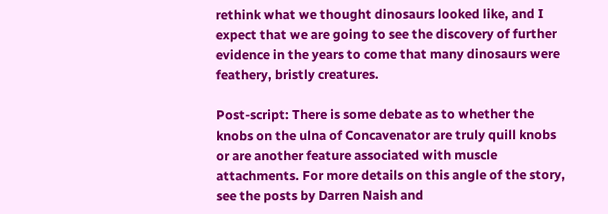rethink what we thought dinosaurs looked like, and I expect that we are going to see the discovery of further evidence in the years to come that many dinosaurs were feathery, bristly creatures.

Post-script: There is some debate as to whether the knobs on the ulna of Concavenator are truly quill knobs or are another feature associated with muscle attachments. For more details on this angle of the story, see the posts by Darren Naish and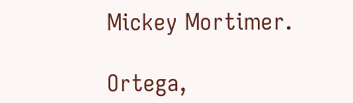Mickey Mortimer.

Ortega,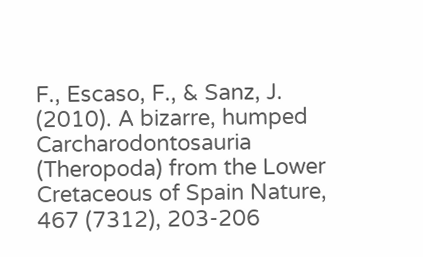F., Escaso, F., & Sanz, J. (2010). A bizarre, humped Carcharodontosauria (Theropoda) from the Lower Cretaceous of Spain Nature, 467 (7312), 203-206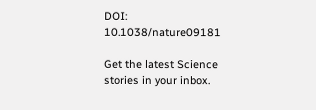DOI: 10.1038/nature09181

Get the latest Science stories in your inbox.